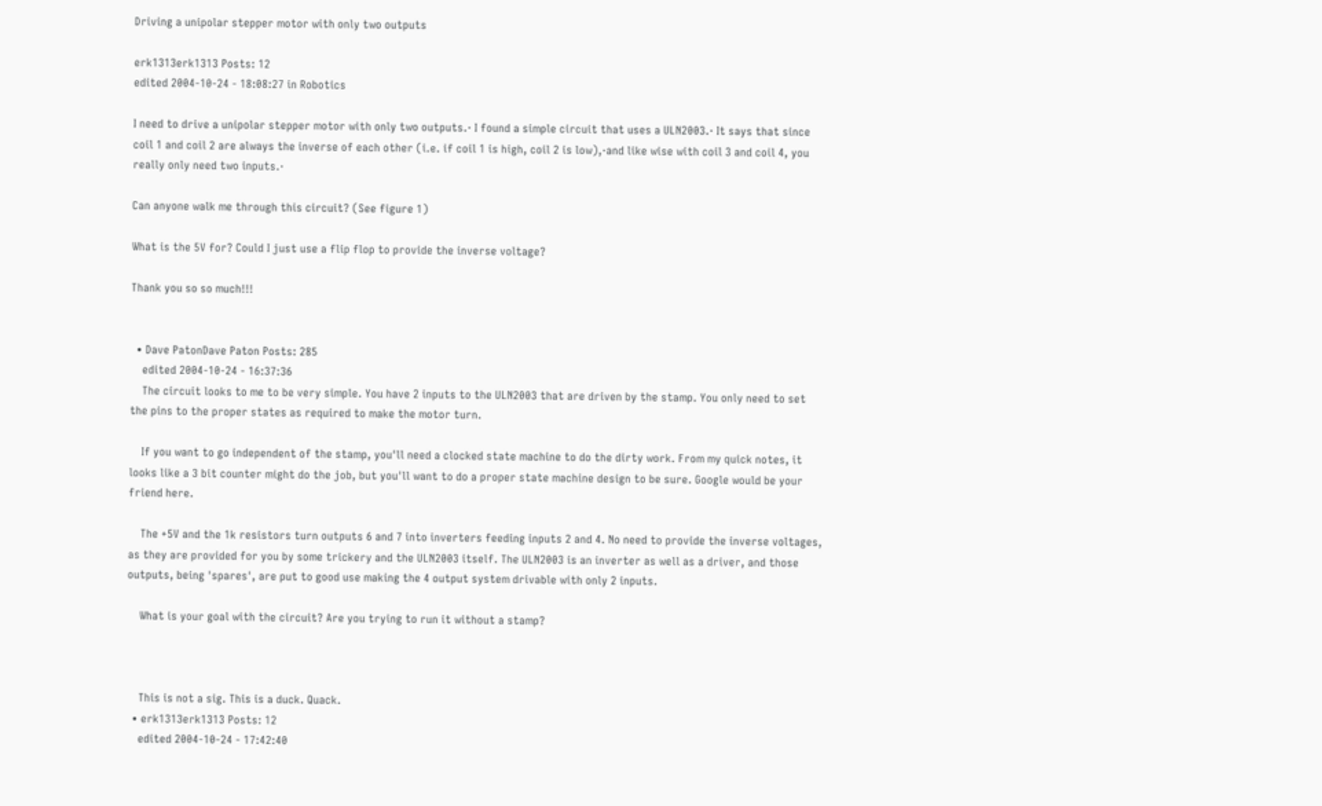Driving a unipolar stepper motor with only two outputs

erk1313erk1313 Posts: 12
edited 2004-10-24 - 18:08:27 in Robotics

I need to drive a unipolar stepper motor with only two outputs.· I found a simple circuit that uses a ULN2003.· It says that since coil 1 and coil 2 are always the inverse of each other (i.e. if coil 1 is high, coil 2 is low),·and like wise with coil 3 and coil 4, you really only need two inputs.·

Can anyone walk me through this circuit? (See figure 1)

What is the 5V for? Could I just use a flip flop to provide the inverse voltage?

Thank you so so much!!!


  • Dave PatonDave Paton Posts: 285
    edited 2004-10-24 - 16:37:36
    The circuit looks to me to be very simple. You have 2 inputs to the ULN2003 that are driven by the stamp. You only need to set the pins to the proper states as required to make the motor turn.

    If you want to go independent of the stamp, you'll need a clocked state machine to do the dirty work. From my quick notes, it looks like a 3 bit counter might do the job, but you'll want to do a proper state machine design to be sure. Google would be your friend here.

    The +5V and the 1k resistors turn outputs 6 and 7 into inverters feeding inputs 2 and 4. No need to provide the inverse voltages, as they are provided for you by some trickery and the ULN2003 itself. The ULN2003 is an inverter as well as a driver, and those outputs, being 'spares', are put to good use making the 4 output system drivable with only 2 inputs.

    What is your goal with the circuit? Are you trying to run it without a stamp?



    This is not a sig. This is a duck. Quack.
  • erk1313erk1313 Posts: 12
    edited 2004-10-24 - 17:42:40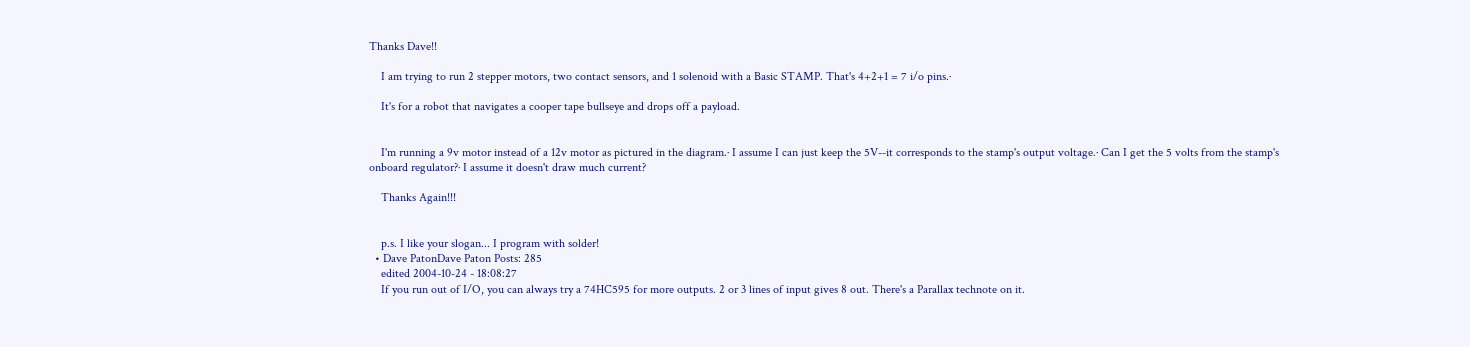Thanks Dave!!

    I am trying to run 2 stepper motors, two contact sensors, and 1 solenoid with a Basic STAMP. That's 4+2+1 = 7 i/o pins.·

    It's for a robot that navigates a cooper tape bullseye and drops off a payload.


    I'm running a 9v motor instead of a 12v motor as pictured in the diagram.· I assume I can just keep the 5V--it corresponds to the stamp's output voltage.· Can I get the 5 volts from the stamp's onboard regulator?· I assume it doesn't draw much current?

    Thanks Again!!!


    p.s. I like your slogan... I program with solder!
  • Dave PatonDave Paton Posts: 285
    edited 2004-10-24 - 18:08:27
    If you run out of I/O, you can always try a 74HC595 for more outputs. 2 or 3 lines of input gives 8 out. There's a Parallax technote on it.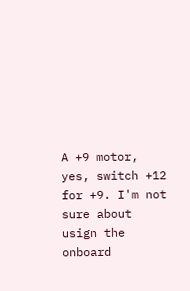A +9 motor, yes, switch +12 for +9. I'm not sure about usign the onboard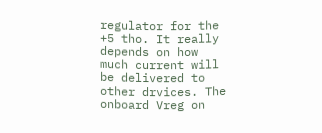regulator for the +5 tho. It really depends on how much current will be delivered to other drvices. The onboard Vreg on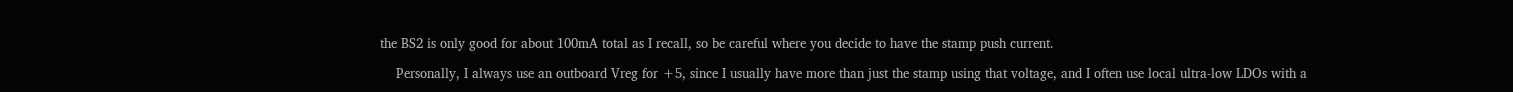the BS2 is only good for about 100mA total as I recall, so be careful where you decide to have the stamp push current.

    Personally, I always use an outboard Vreg for +5, since I usually have more than just the stamp using that voltage, and I often use local ultra-low LDOs with a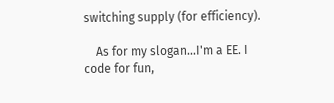switching supply (for efficiency).

    As for my slogan...I'm a EE. I code for fun,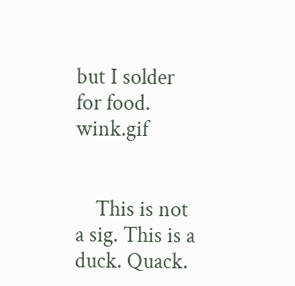but I solder for food. wink.gif


    This is not a sig. This is a duck. Quack.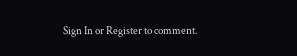Sign In or Register to comment.